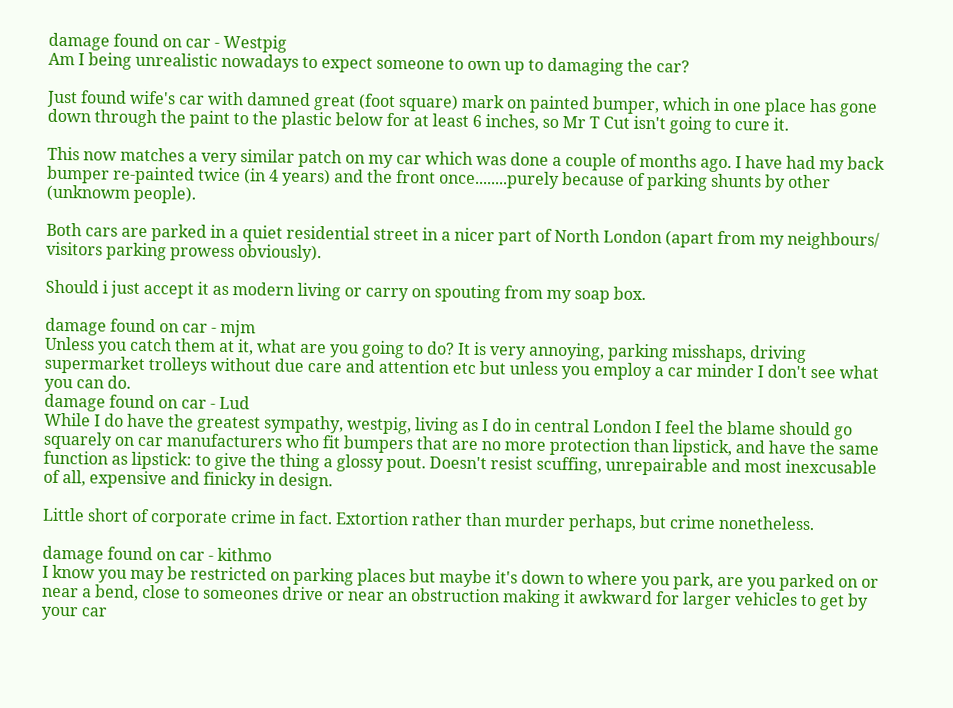damage found on car - Westpig
Am I being unrealistic nowadays to expect someone to own up to damaging the car?

Just found wife's car with damned great (foot square) mark on painted bumper, which in one place has gone down through the paint to the plastic below for at least 6 inches, so Mr T Cut isn't going to cure it.

This now matches a very similar patch on my car which was done a couple of months ago. I have had my back bumper re-painted twice (in 4 years) and the front once........purely because of parking shunts by other (unknowm people).

Both cars are parked in a quiet residential street in a nicer part of North London (apart from my neighbours/ visitors parking prowess obviously).

Should i just accept it as modern living or carry on spouting from my soap box.

damage found on car - mjm
Unless you catch them at it, what are you going to do? It is very annoying, parking misshaps, driving supermarket trolleys without due care and attention etc but unless you employ a car minder I don't see what you can do.
damage found on car - Lud
While I do have the greatest sympathy, westpig, living as I do in central London I feel the blame should go squarely on car manufacturers who fit bumpers that are no more protection than lipstick, and have the same function as lipstick: to give the thing a glossy pout. Doesn't resist scuffing, unrepairable and most inexcusable of all, expensive and finicky in design.

Little short of corporate crime in fact. Extortion rather than murder perhaps, but crime nonetheless.

damage found on car - kithmo
I know you may be restricted on parking places but maybe it's down to where you park, are you parked on or near a bend, close to someones drive or near an obstruction making it awkward for larger vehicles to get by your car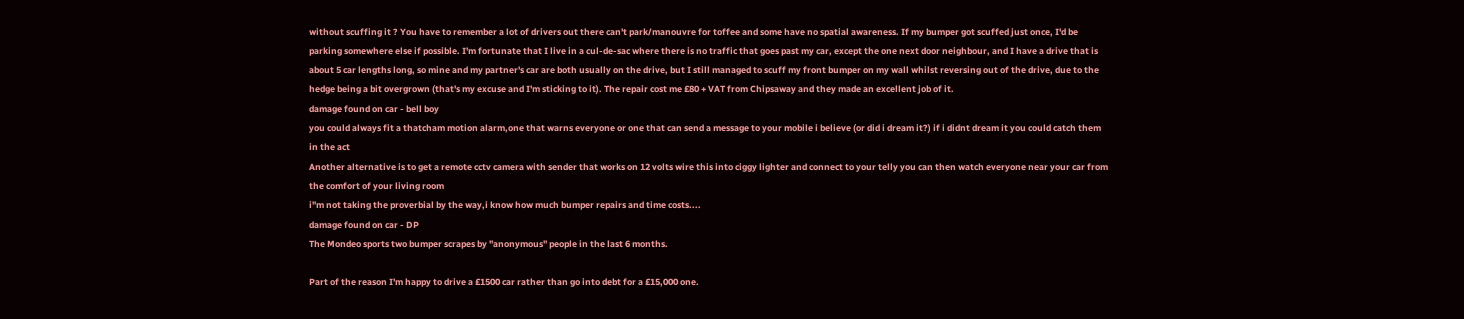without scuffing it ? You have to remember a lot of drivers out there can't park/manouvre for toffee and some have no spatial awareness. If my bumper got scuffed just once, I'd be parking somewhere else if possible. I'm fortunate that I live in a cul-de-sac where there is no traffic that goes past my car, except the one next door neighbour, and I have a drive that is about 5 car lengths long, so mine and my partner's car are both usually on the drive, but I still managed to scuff my front bumper on my wall whilst reversing out of the drive, due to the hedge being a bit overgrown (that's my excuse and I'm sticking to it). The repair cost me £80 + VAT from Chipsaway and they made an excellent job of it.
damage found on car - bell boy
you could always fit a thatcham motion alarm,one that warns everyone or one that can send a message to your mobile i believe (or did i dream it?) if i didnt dream it you could catch them in the act
Another alternative is to get a remote cctv camera with sender that works on 12 volts wire this into ciggy lighter and connect to your telly you can then watch everyone near your car from the comfort of your living room
i"m not taking the proverbial by the way,i know how much bumper repairs and time costs....
damage found on car - DP
The Mondeo sports two bumper scrapes by "anonymous" people in the last 6 months.

Part of the reason I'm happy to drive a £1500 car rather than go into debt for a £15,000 one.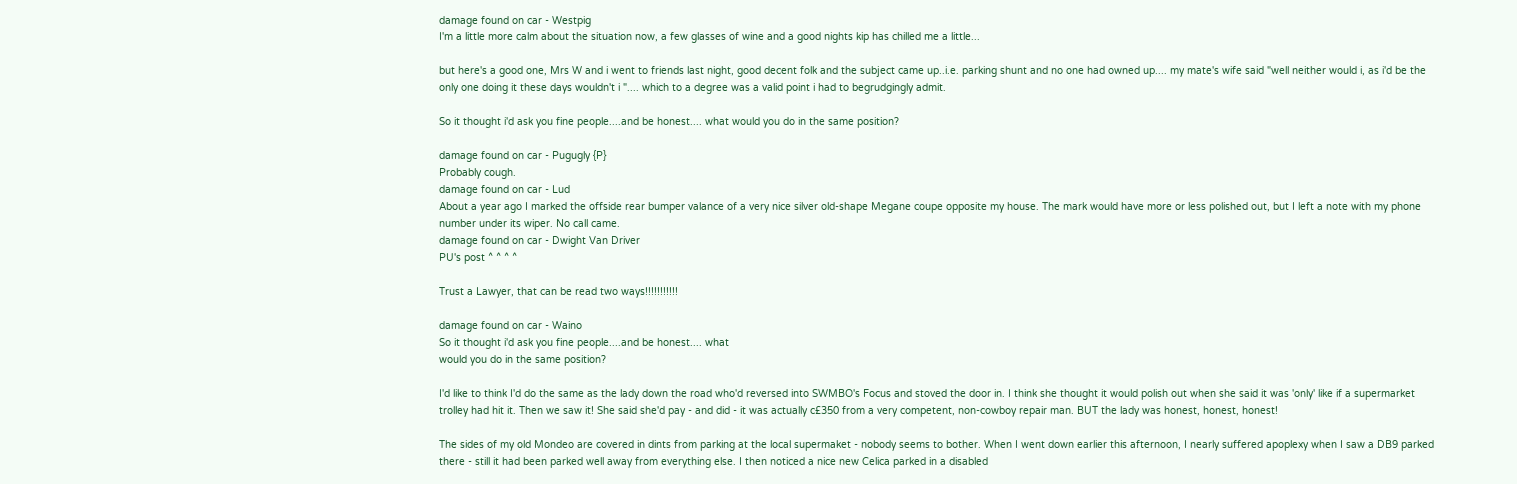damage found on car - Westpig
I'm a little more calm about the situation now, a few glasses of wine and a good nights kip has chilled me a little...

but here's a good one, Mrs W and i went to friends last night, good decent folk and the subject came up..i.e. parking shunt and no one had owned up.... my mate's wife said "well neither would i, as i'd be the only one doing it these days wouldn't i ".... which to a degree was a valid point i had to begrudgingly admit.

So it thought i'd ask you fine people....and be honest.... what would you do in the same position?

damage found on car - Pugugly {P}
Probably cough.
damage found on car - Lud
About a year ago I marked the offside rear bumper valance of a very nice silver old-shape Megane coupe opposite my house. The mark would have more or less polished out, but I left a note with my phone number under its wiper. No call came.
damage found on car - Dwight Van Driver
PU's post ^ ^ ^ ^

Trust a Lawyer, that can be read two ways!!!!!!!!!!!

damage found on car - Waino
So it thought i'd ask you fine people....and be honest.... what
would you do in the same position?

I'd like to think I'd do the same as the lady down the road who'd reversed into SWMBO's Focus and stoved the door in. I think she thought it would polish out when she said it was 'only' like if a supermarket trolley had hit it. Then we saw it! She said she'd pay - and did - it was actually c£350 from a very competent, non-cowboy repair man. BUT the lady was honest, honest, honest!

The sides of my old Mondeo are covered in dints from parking at the local supermaket - nobody seems to bother. When I went down earlier this afternoon, I nearly suffered apoplexy when I saw a DB9 parked there - still it had been parked well away from everything else. I then noticed a nice new Celica parked in a disabled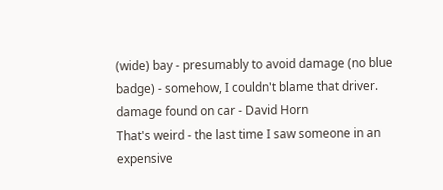(wide) bay - presumably to avoid damage (no blue badge) - somehow, I couldn't blame that driver.
damage found on car - David Horn
That's weird - the last time I saw someone in an expensive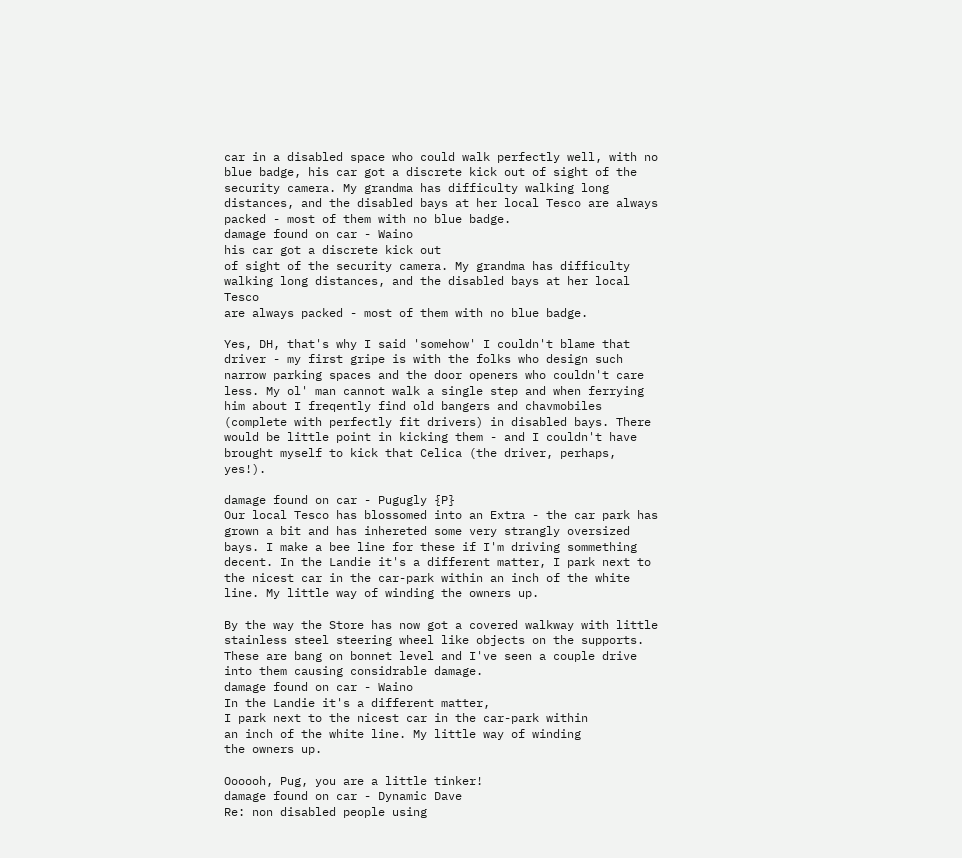car in a disabled space who could walk perfectly well, with no blue badge, his car got a discrete kick out of sight of the security camera. My grandma has difficulty walking long distances, and the disabled bays at her local Tesco are always packed - most of them with no blue badge.
damage found on car - Waino
his car got a discrete kick out
of sight of the security camera. My grandma has difficulty
walking long distances, and the disabled bays at her local Tesco
are always packed - most of them with no blue badge.

Yes, DH, that's why I said 'somehow' I couldn't blame that driver - my first gripe is with the folks who design such narrow parking spaces and the door openers who couldn't care less. My ol' man cannot walk a single step and when ferrying him about I freqently find old bangers and chavmobiles (complete with perfectly fit drivers) in disabled bays. There would be little point in kicking them - and I couldn't have brought myself to kick that Celica (the driver, perhaps, yes!).

damage found on car - Pugugly {P}
Our local Tesco has blossomed into an Extra - the car park has grown a bit and has inhereted some very strangly oversized bays. I make a bee line for these if I'm driving sommething decent. In the Landie it's a different matter, I park next to the nicest car in the car-park within an inch of the white line. My little way of winding the owners up.

By the way the Store has now got a covered walkway with little stainless steel steering wheel like objects on the supports. These are bang on bonnet level and I've seen a couple drive into them causing considrable damage.
damage found on car - Waino
In the Landie it's a different matter,
I park next to the nicest car in the car-park within
an inch of the white line. My little way of winding
the owners up.

Oooooh, Pug, you are a little tinker!
damage found on car - Dynamic Dave
Re: non disabled people using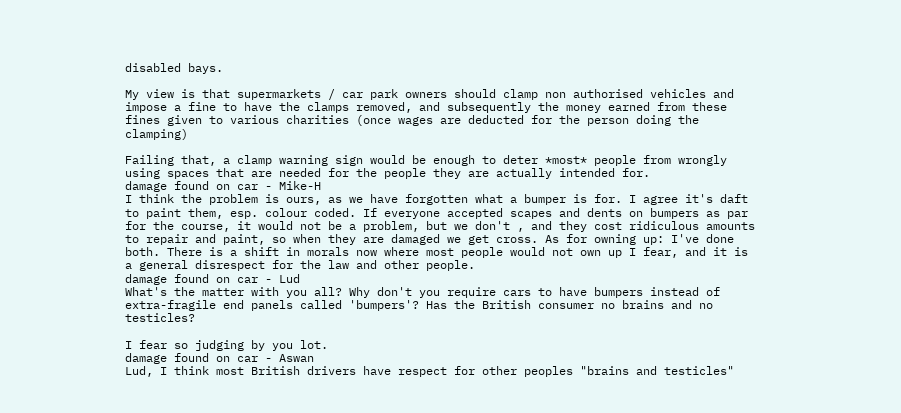disabled bays.

My view is that supermarkets / car park owners should clamp non authorised vehicles and impose a fine to have the clamps removed, and subsequently the money earned from these fines given to various charities (once wages are deducted for the person doing the clamping)

Failing that, a clamp warning sign would be enough to deter *most* people from wrongly using spaces that are needed for the people they are actually intended for.
damage found on car - Mike-H
I think the problem is ours, as we have forgotten what a bumper is for. I agree it's daft to paint them, esp. colour coded. If everyone accepted scapes and dents on bumpers as par for the course, it would not be a problem, but we don't , and they cost ridiculous amounts to repair and paint, so when they are damaged we get cross. As for owning up: I've done both. There is a shift in morals now where most people would not own up I fear, and it is a general disrespect for the law and other people.
damage found on car - Lud
What's the matter with you all? Why don't you require cars to have bumpers instead of extra-fragile end panels called 'bumpers'? Has the British consumer no brains and no testicles?

I fear so judging by you lot.
damage found on car - Aswan
Lud, I think most British drivers have respect for other peoples "brains and testicles"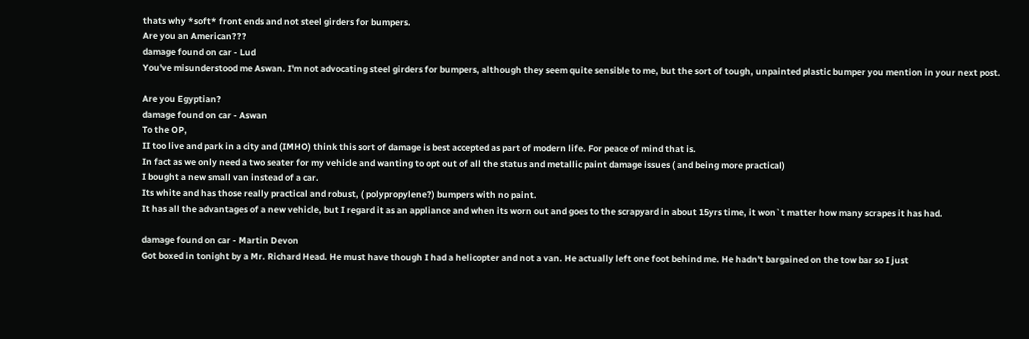thats why *soft* front ends and not steel girders for bumpers.
Are you an American???
damage found on car - Lud
You've misunderstood me Aswan. I'm not advocating steel girders for bumpers, although they seem quite sensible to me, but the sort of tough, unpainted plastic bumper you mention in your next post.

Are you Egyptian?
damage found on car - Aswan
To the OP,
II too live and park in a city and (IMHO) think this sort of damage is best accepted as part of modern life. For peace of mind that is.
In fact as we only need a two seater for my vehicle and wanting to opt out of all the status and metallic paint damage issues ( and being more practical)
I bought a new small van instead of a car.
Its white and has those really practical and robust, ( polypropylene?) bumpers with no paint.
It has all the advantages of a new vehicle, but I regard it as an appliance and when its worn out and goes to the scrapyard in about 15yrs time, it won`t matter how many scrapes it has had.

damage found on car - Martin Devon
Got boxed in tonight by a Mr. Richard Head. He must have though I had a helicopter and not a van. He actually left one foot behind me. He hadn't bargained on the tow bar so I just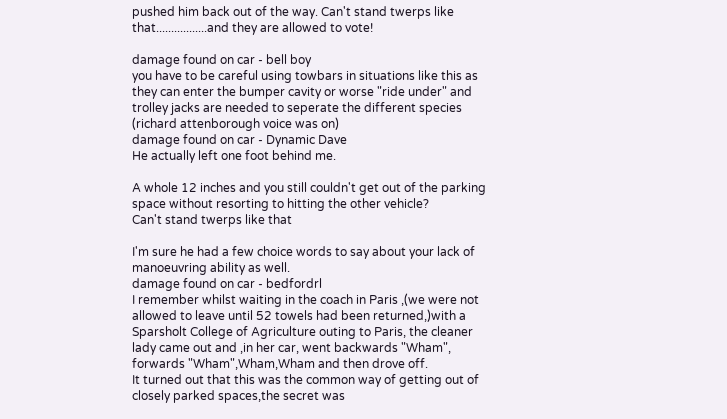pushed him back out of the way. Can't stand twerps like that.................and they are allowed to vote!

damage found on car - bell boy
you have to be careful using towbars in situations like this as they can enter the bumper cavity or worse "ride under" and trolley jacks are needed to seperate the different species (richard attenborough voice was on)
damage found on car - Dynamic Dave
He actually left one foot behind me.

A whole 12 inches and you still couldn't get out of the parking space without resorting to hitting the other vehicle?
Can't stand twerps like that

I'm sure he had a few choice words to say about your lack of manoeuvring ability as well.
damage found on car - bedfordrl
I remember whilst waiting in the coach in Paris ,(we were not allowed to leave until 52 towels had been returned,)with a Sparsholt College of Agriculture outing to Paris, the cleaner lady came out and ,in her car, went backwards "Wham", forwards "Wham",Wham,Wham and then drove off.
It turned out that this was the common way of getting out of closely parked spaces,the secret was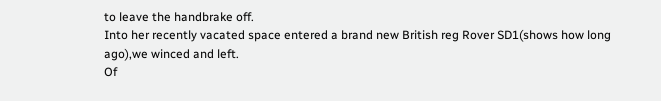to leave the handbrake off.
Into her recently vacated space entered a brand new British reg Rover SD1(shows how long ago),we winced and left.
Of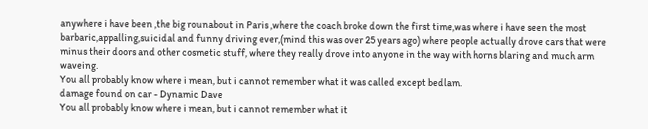anywhere i have been ,the big rounabout in Paris ,where the coach broke down the first time,was where i have seen the most barbaric,appalling,suicidal and funny driving ever,(mind this was over 25 years ago) where people actually drove cars that were minus their doors and other cosmetic stuff, where they really drove into anyone in the way with horns blaring and much arm waveing.
You all probably know where i mean, but i cannot remember what it was called except bedlam.
damage found on car - Dynamic Dave
You all probably know where i mean, but i cannot remember what it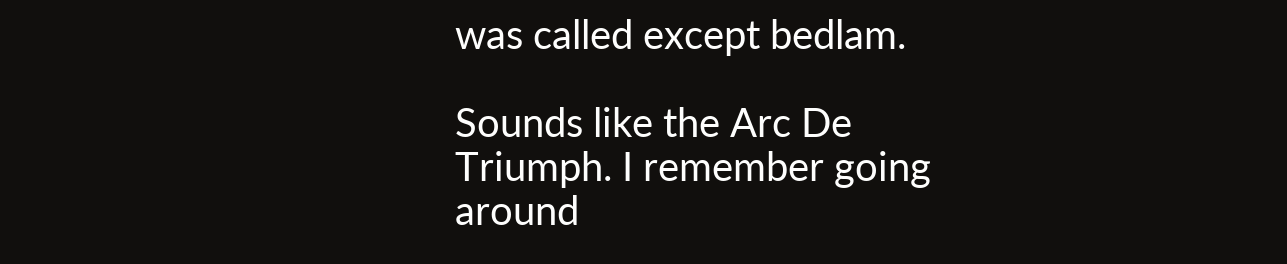was called except bedlam.

Sounds like the Arc De Triumph. I remember going around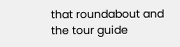that roundabout and the tour guide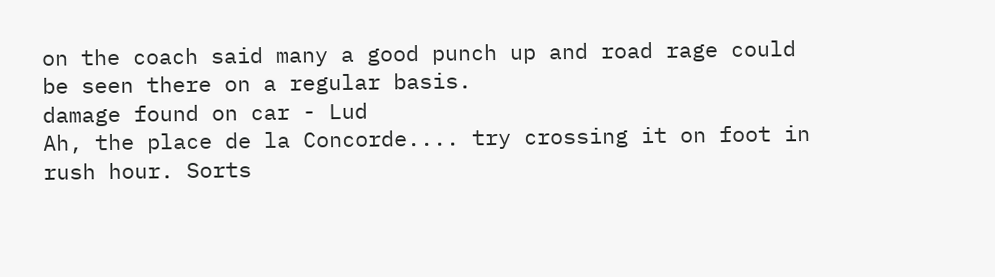on the coach said many a good punch up and road rage could be seen there on a regular basis.
damage found on car - Lud
Ah, the place de la Concorde.... try crossing it on foot in rush hour. Sorts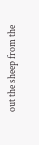out the sheep from the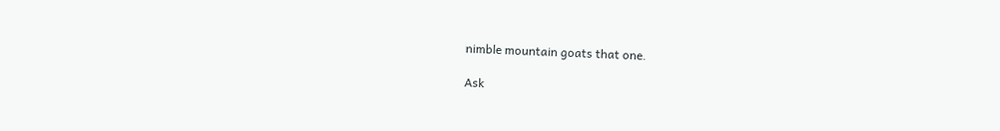nimble mountain goats that one.

Ask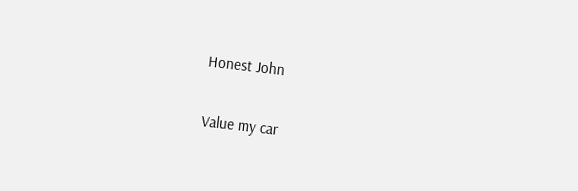Honest John

Value my car